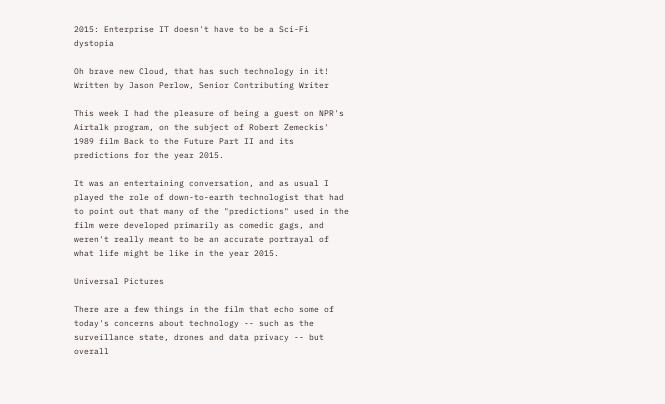2015: Enterprise IT doesn't have to be a Sci-Fi dystopia

Oh brave new Cloud, that has such technology in it!
Written by Jason Perlow, Senior Contributing Writer

This week I had the pleasure of being a guest on NPR's Airtalk program, on the subject of Robert Zemeckis' 1989 film Back to the Future Part II and its predictions for the year 2015.

It was an entertaining conversation, and as usual I played the role of down-to-earth technologist that had to point out that many of the "predictions" used in the film were developed primarily as comedic gags, and weren't really meant to be an accurate portrayal of what life might be like in the year 2015.

Universal Pictures

There are a few things in the film that echo some of today's concerns about technology -- such as the surveillance state, drones and data privacy -- but overall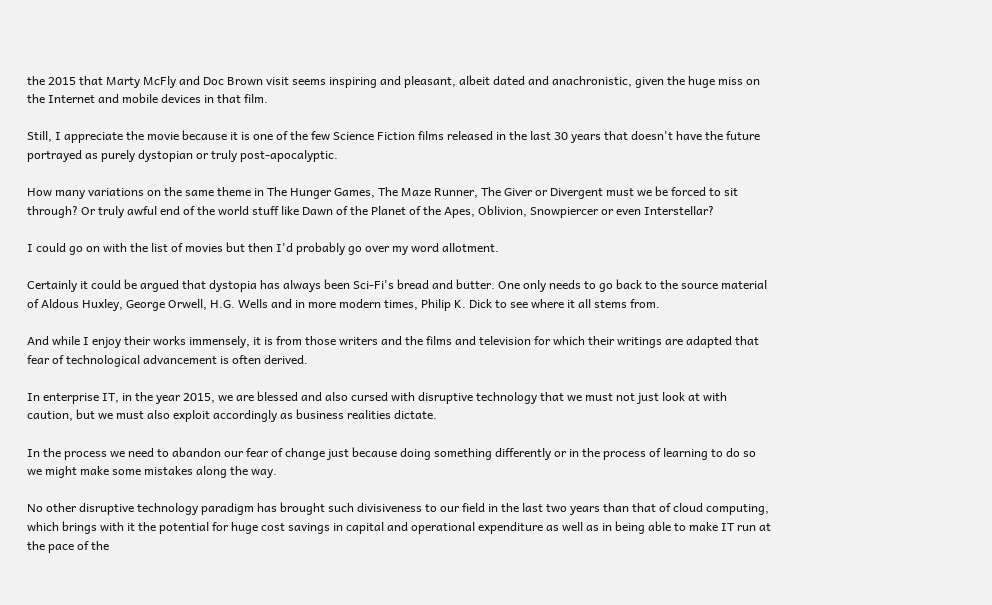the 2015 that Marty McFly and Doc Brown visit seems inspiring and pleasant, albeit dated and anachronistic, given the huge miss on the Internet and mobile devices in that film.

Still, I appreciate the movie because it is one of the few Science Fiction films released in the last 30 years that doesn't have the future portrayed as purely dystopian or truly post-apocalyptic.

How many variations on the same theme in The Hunger Games, The Maze Runner, The Giver or Divergent must we be forced to sit through? Or truly awful end of the world stuff like Dawn of the Planet of the Apes, Oblivion, Snowpiercer or even Interstellar?

I could go on with the list of movies but then I'd probably go over my word allotment.

Certainly it could be argued that dystopia has always been Sci-Fi's bread and butter. One only needs to go back to the source material of Aldous Huxley, George Orwell, H.G. Wells and in more modern times, Philip K. Dick to see where it all stems from.

And while I enjoy their works immensely, it is from those writers and the films and television for which their writings are adapted that fear of technological advancement is often derived.

In enterprise IT, in the year 2015, we are blessed and also cursed with disruptive technology that we must not just look at with caution, but we must also exploit accordingly as business realities dictate.

In the process we need to abandon our fear of change just because doing something differently or in the process of learning to do so we might make some mistakes along the way.

No other disruptive technology paradigm has brought such divisiveness to our field in the last two years than that of cloud computing, which brings with it the potential for huge cost savings in capital and operational expenditure as well as in being able to make IT run at the pace of the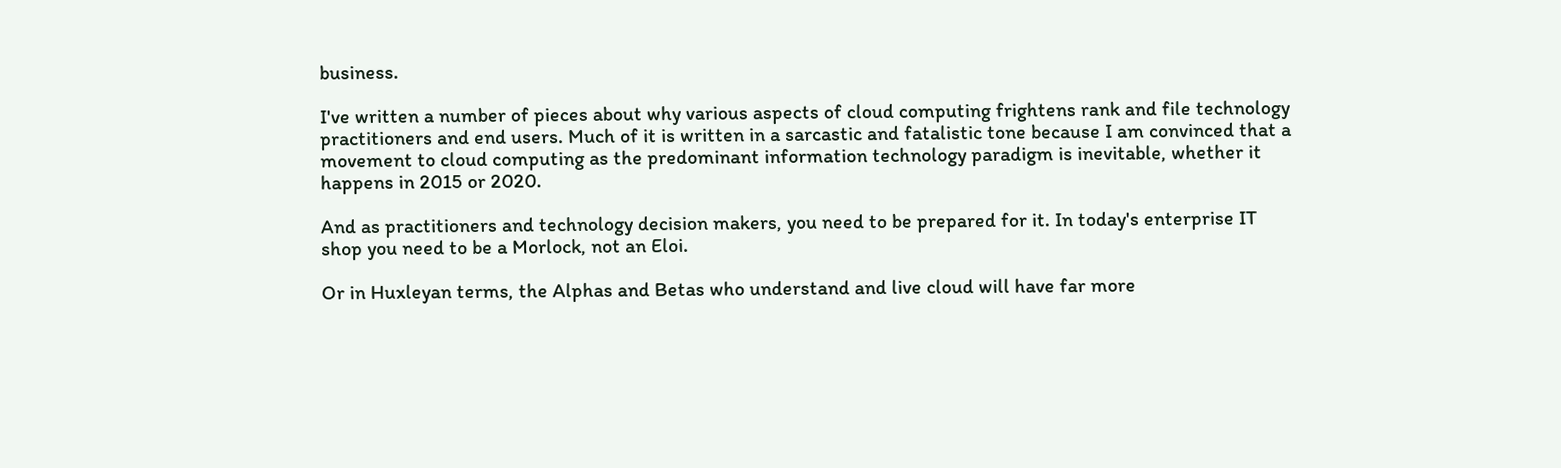business.

I've written a number of pieces about why various aspects of cloud computing frightens rank and file technology practitioners and end users. Much of it is written in a sarcastic and fatalistic tone because I am convinced that a movement to cloud computing as the predominant information technology paradigm is inevitable, whether it happens in 2015 or 2020.

And as practitioners and technology decision makers, you need to be prepared for it. In today's enterprise IT shop you need to be a Morlock, not an Eloi.

Or in Huxleyan terms, the Alphas and Betas who understand and live cloud will have far more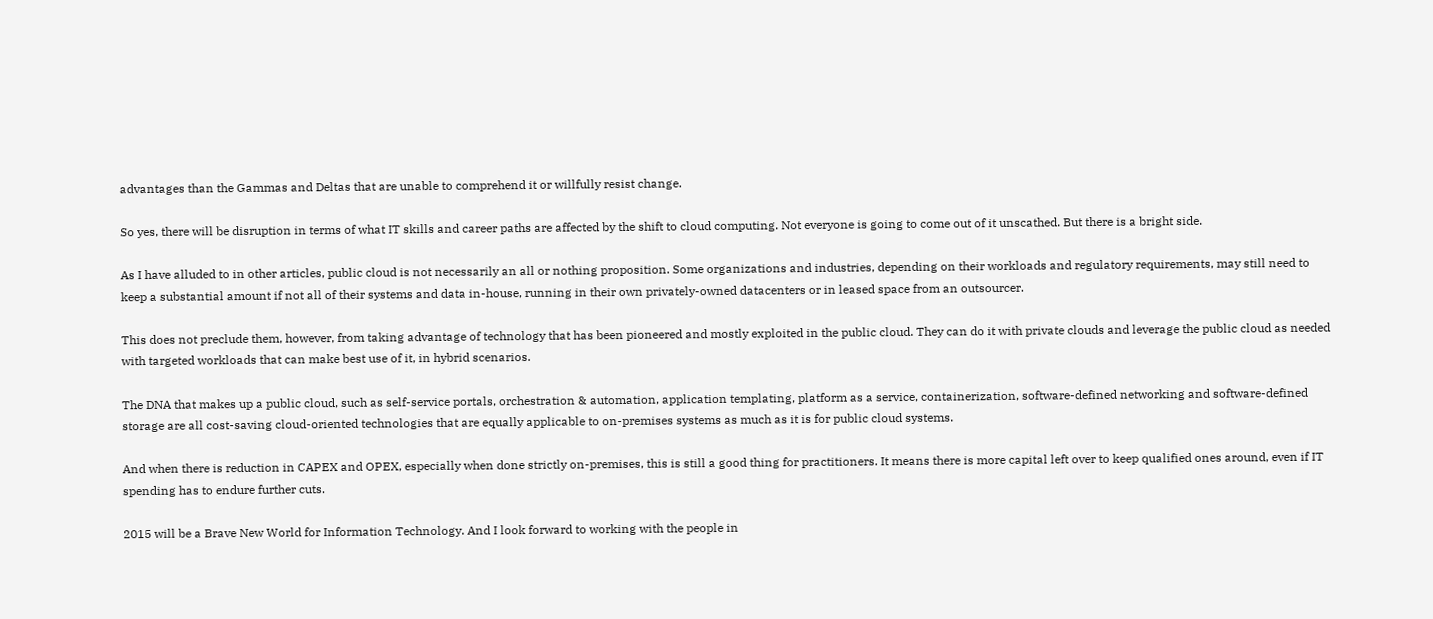advantages than the Gammas and Deltas that are unable to comprehend it or willfully resist change.

So yes, there will be disruption in terms of what IT skills and career paths are affected by the shift to cloud computing. Not everyone is going to come out of it unscathed. But there is a bright side.

As I have alluded to in other articles, public cloud is not necessarily an all or nothing proposition. Some organizations and industries, depending on their workloads and regulatory requirements, may still need to keep a substantial amount if not all of their systems and data in-house, running in their own privately-owned datacenters or in leased space from an outsourcer.

This does not preclude them, however, from taking advantage of technology that has been pioneered and mostly exploited in the public cloud. They can do it with private clouds and leverage the public cloud as needed with targeted workloads that can make best use of it, in hybrid scenarios.

The DNA that makes up a public cloud, such as self-service portals, orchestration & automation, application templating, platform as a service, containerization, software-defined networking and software-defined storage are all cost-saving cloud-oriented technologies that are equally applicable to on-premises systems as much as it is for public cloud systems.

And when there is reduction in CAPEX and OPEX, especially when done strictly on-premises, this is still a good thing for practitioners. It means there is more capital left over to keep qualified ones around, even if IT spending has to endure further cuts.

2015 will be a Brave New World for Information Technology. And I look forward to working with the people in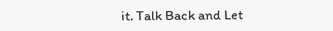it. Talk Back and Let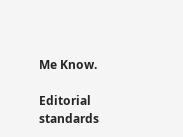Me Know.

Editorial standards